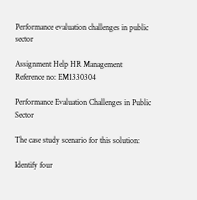Performance evaluation challenges in public sector

Assignment Help HR Management
Reference no: EM1330304

Performance Evaluation Challenges in Public Sector

The case study scenario for this solution:

Identify four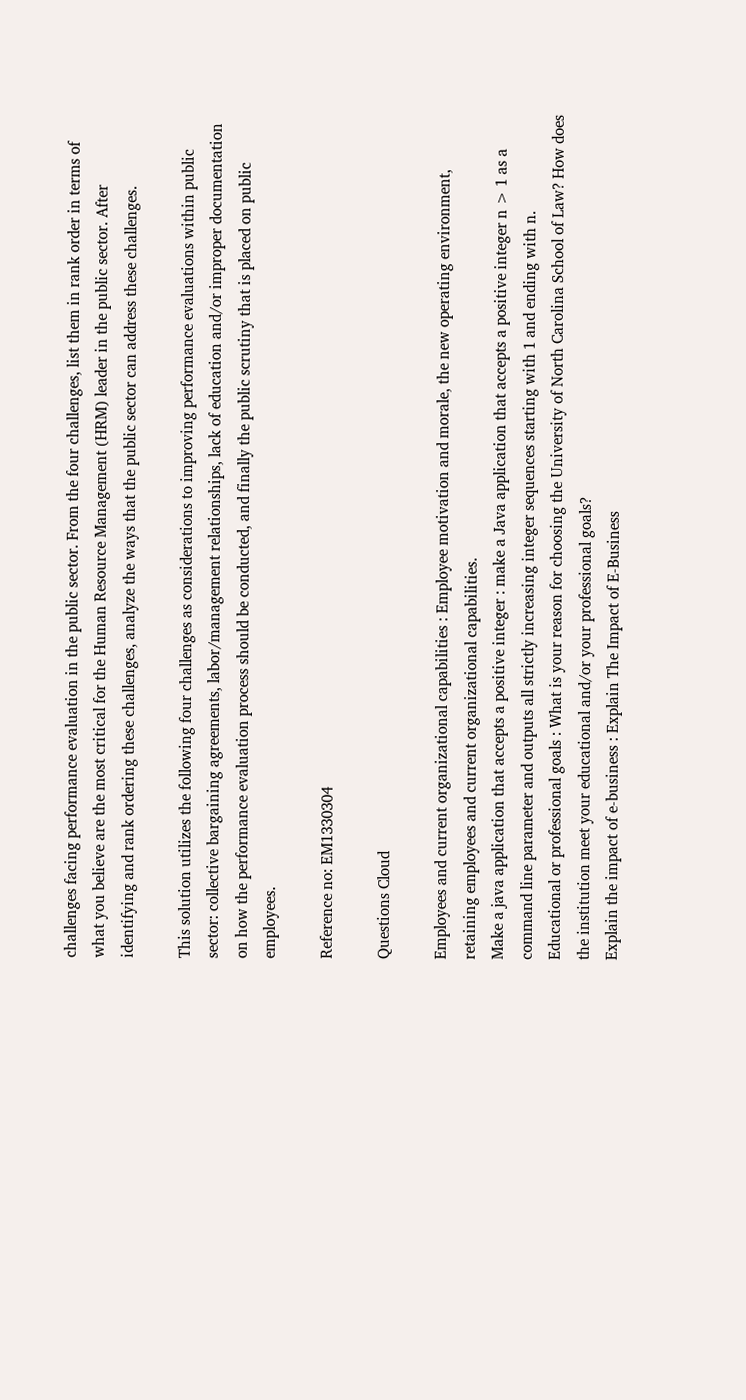challenges facing performance evaluation in the public sector. From the four challenges, list them in rank order in terms of what you believe are the most critical for the Human Resource Management (HRM) leader in the public sector. After identifying and rank ordering these challenges, analyze the ways that the public sector can address these challenges.

This solution utilizes the following four challenges as considerations to improving performance evaluations within public sector: collective bargaining agreements, labor/management relationships, lack of education and/or improper documentation on how the performance evaluation process should be conducted, and finally the public scrutiny that is placed on public employees.

Reference no: EM1330304

Questions Cloud

Employees and current organizational capabilities : Employee motivation and morale, the new operating environment, retaining employees and current organizational capabilities.
Make a java application that accepts a positive integer : make a Java application that accepts a positive integer n > 1 as a command line parameter and outputs all strictly increasing integer sequences starting with 1 and ending with n.
Educational or professional goals : What is your reason for choosing the University of North Carolina School of Law? How does the institution meet your educational and/or your professional goals?
Explain the impact of e-business : Explain The Impact of E-Business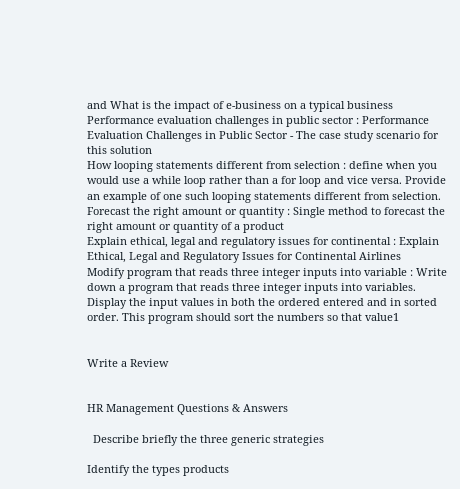and What is the impact of e-business on a typical business
Performance evaluation challenges in public sector : Performance Evaluation Challenges in Public Sector - The case study scenario for this solution
How looping statements different from selection : define when you would use a while loop rather than a for loop and vice versa. Provide an example of one such looping statements different from selection.
Forecast the right amount or quantity : Single method to forecast the right amount or quantity of a product
Explain ethical, legal and regulatory issues for continental : Explain Ethical, Legal and Regulatory Issues for Continental Airlines
Modify program that reads three integer inputs into variable : Write down a program that reads three integer inputs into variables. Display the input values in both the ordered entered and in sorted order. This program should sort the numbers so that value1


Write a Review


HR Management Questions & Answers

  Describe briefly the three generic strategies

Identify the types products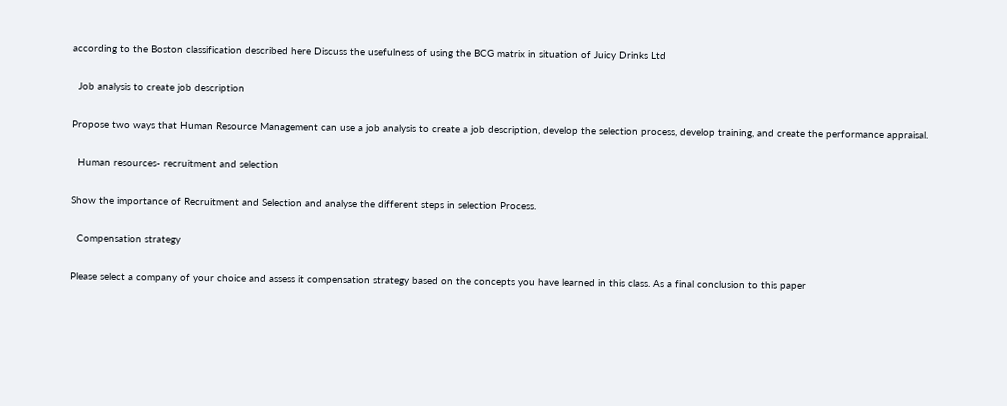according to the Boston classification described here Discuss the usefulness of using the BCG matrix in situation of Juicy Drinks Ltd

  Job analysis to create job description

Propose two ways that Human Resource Management can use a job analysis to create a job description, develop the selection process, develop training, and create the performance appraisal.

  Human resources- recruitment and selection

Show the importance of Recruitment and Selection and analyse the different steps in selection Process.

  Compensation strategy

Please select a company of your choice and assess it compensation strategy based on the concepts you have learned in this class. As a final conclusion to this paper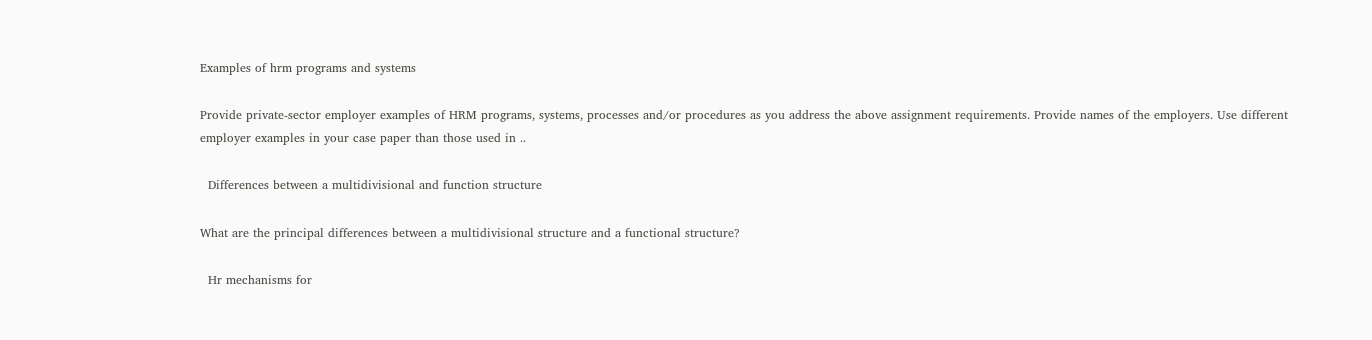Examples of hrm programs and systems

Provide private-sector employer examples of HRM programs, systems, processes and/or procedures as you address the above assignment requirements. Provide names of the employers. Use different employer examples in your case paper than those used in ..

  Differences between a multidivisional and function structure

What are the principal differences between a multidivisional structure and a functional structure?

  Hr mechanisms for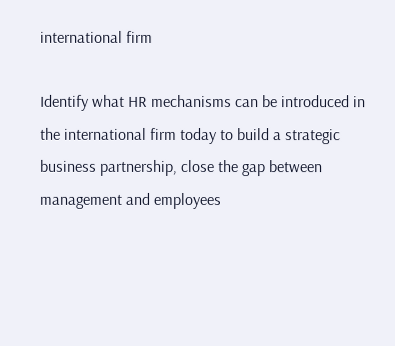international firm

Identify what HR mechanisms can be introduced in the international firm today to build a strategic business partnership, close the gap between management and employees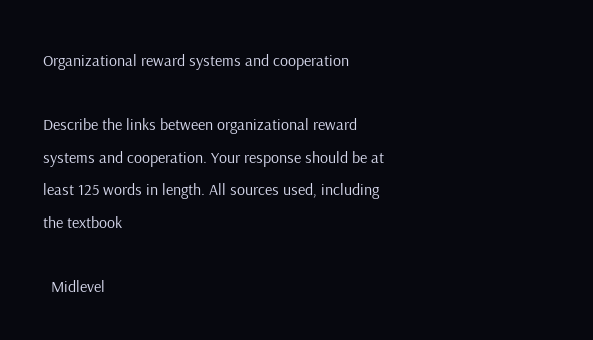Organizational reward systems and cooperation

Describe the links between organizational reward systems and cooperation. Your response should be at least 125 words in length. All sources used, including the textbook

  Midlevel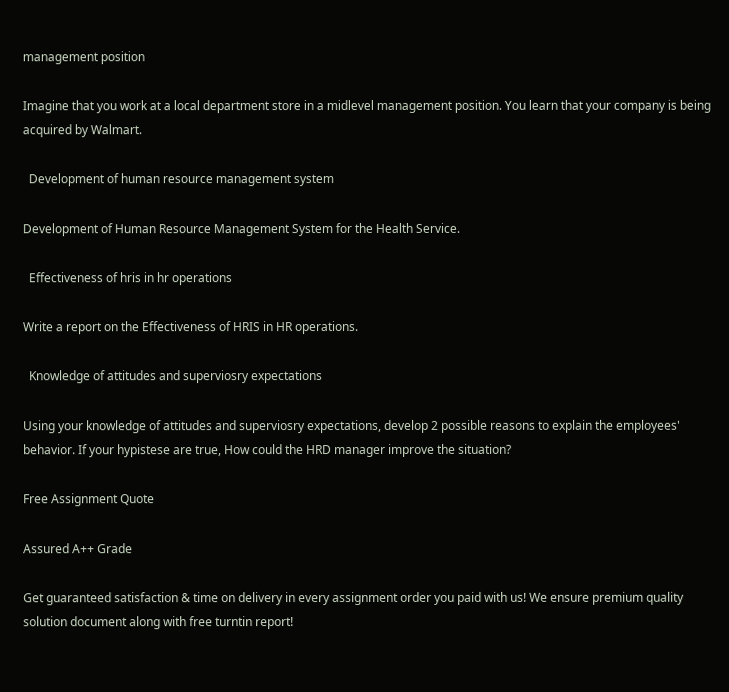management position

Imagine that you work at a local department store in a midlevel management position. You learn that your company is being acquired by Walmart.

  Development of human resource management system

Development of Human Resource Management System for the Health Service.

  Effectiveness of hris in hr operations

Write a report on the Effectiveness of HRIS in HR operations.

  Knowledge of attitudes and superviosry expectations

Using your knowledge of attitudes and superviosry expectations, develop 2 possible reasons to explain the employees' behavior. If your hypistese are true, How could the HRD manager improve the situation?

Free Assignment Quote

Assured A++ Grade

Get guaranteed satisfaction & time on delivery in every assignment order you paid with us! We ensure premium quality solution document along with free turntin report!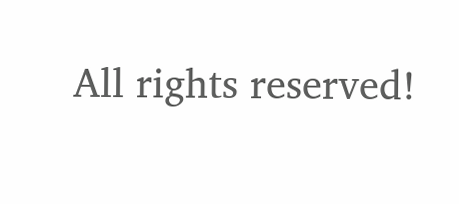All rights reserved!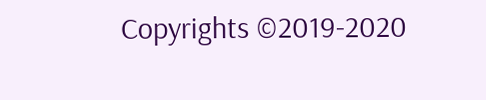Copyrights ©2019-2020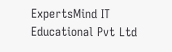ExpertsMind IT Educational Pvt Ltd